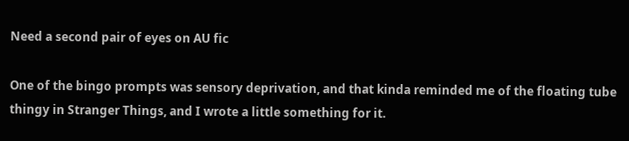Need a second pair of eyes on AU fic

One of the bingo prompts was sensory deprivation, and that kinda reminded me of the floating tube thingy in Stranger Things, and I wrote a little something for it.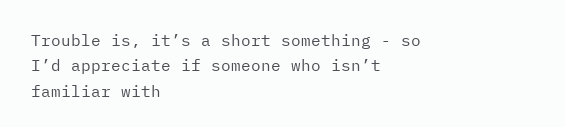Trouble is, it’s a short something - so I’d appreciate if someone who isn’t familiar with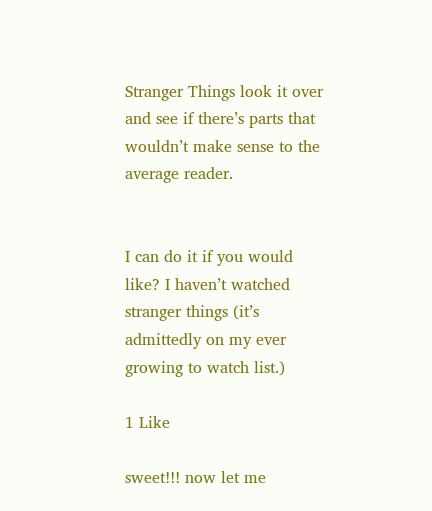Stranger Things look it over and see if there’s parts that wouldn’t make sense to the average reader.


I can do it if you would like? I haven’t watched stranger things (it’s admittedly on my ever growing to watch list.)

1 Like

sweet!!! now let me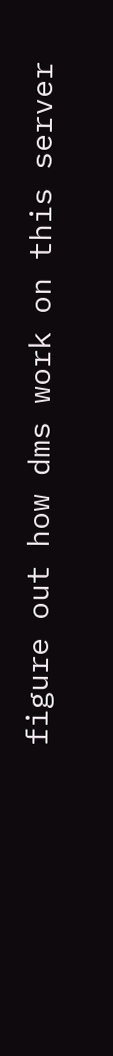figure out how dms work on this server